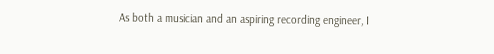As both a musician and an aspiring recording engineer, I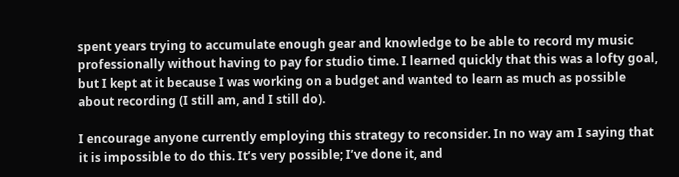spent years trying to accumulate enough gear and knowledge to be able to record my music professionally without having to pay for studio time. I learned quickly that this was a lofty goal, but I kept at it because I was working on a budget and wanted to learn as much as possible about recording (I still am, and I still do).

I encourage anyone currently employing this strategy to reconsider. In no way am I saying that it is impossible to do this. It’s very possible; I’ve done it, and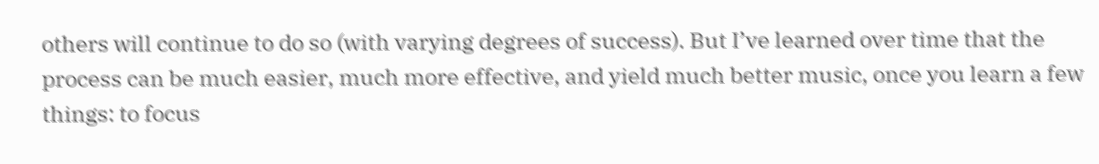others will continue to do so (with varying degrees of success). But I’ve learned over time that the process can be much easier, much more effective, and yield much better music, once you learn a few things: to focus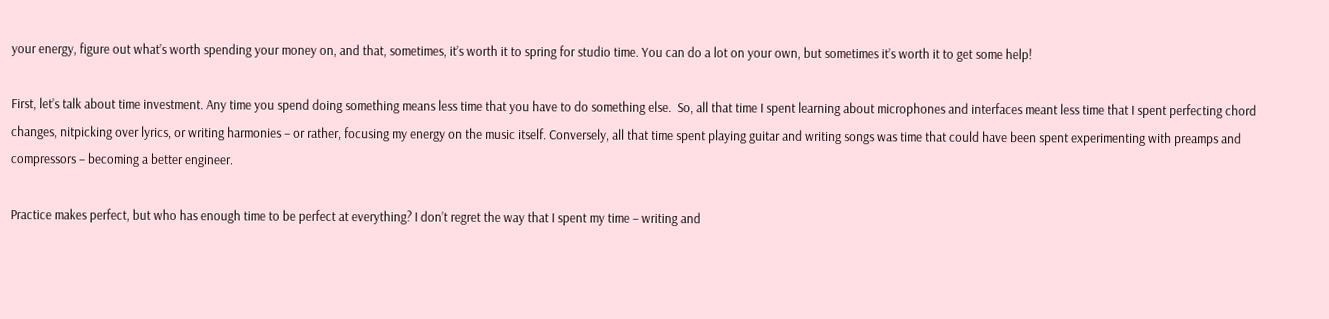your energy, figure out what’s worth spending your money on, and that, sometimes, it’s worth it to spring for studio time. You can do a lot on your own, but sometimes it’s worth it to get some help!

First, let’s talk about time investment. Any time you spend doing something means less time that you have to do something else.  So, all that time I spent learning about microphones and interfaces meant less time that I spent perfecting chord changes, nitpicking over lyrics, or writing harmonies – or rather, focusing my energy on the music itself. Conversely, all that time spent playing guitar and writing songs was time that could have been spent experimenting with preamps and compressors – becoming a better engineer.

Practice makes perfect, but who has enough time to be perfect at everything? I don’t regret the way that I spent my time – writing and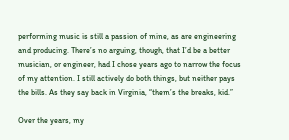performing music is still a passion of mine, as are engineering and producing. There’s no arguing, though, that I’d be a better musician, or engineer, had I chose years ago to narrow the focus of my attention. I still actively do both things, but neither pays the bills. As they say back in Virginia, “them’s the breaks, kid.”

Over the years, my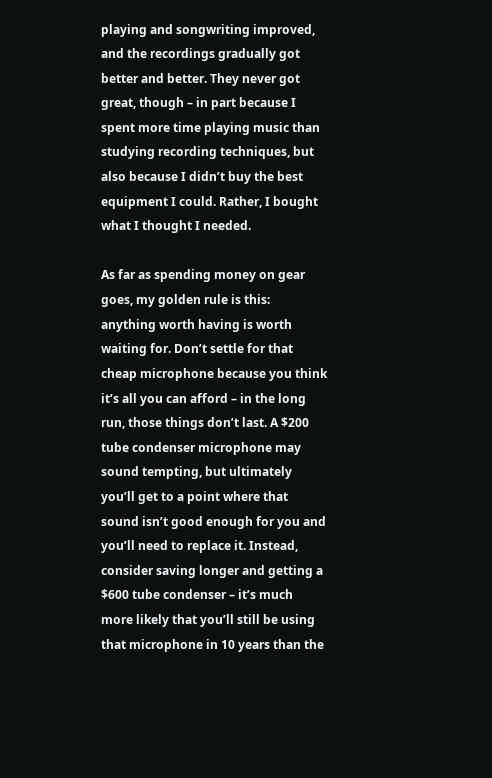playing and songwriting improved, and the recordings gradually got better and better. They never got great, though – in part because I spent more time playing music than studying recording techniques, but also because I didn’t buy the best equipment I could. Rather, I bought what I thought I needed.

As far as spending money on gear goes, my golden rule is this: anything worth having is worth waiting for. Don’t settle for that cheap microphone because you think it’s all you can afford – in the long run, those things don’t last. A $200 tube condenser microphone may sound tempting, but ultimately you’ll get to a point where that sound isn’t good enough for you and you’ll need to replace it. Instead, consider saving longer and getting a $600 tube condenser – it’s much more likely that you’ll still be using that microphone in 10 years than the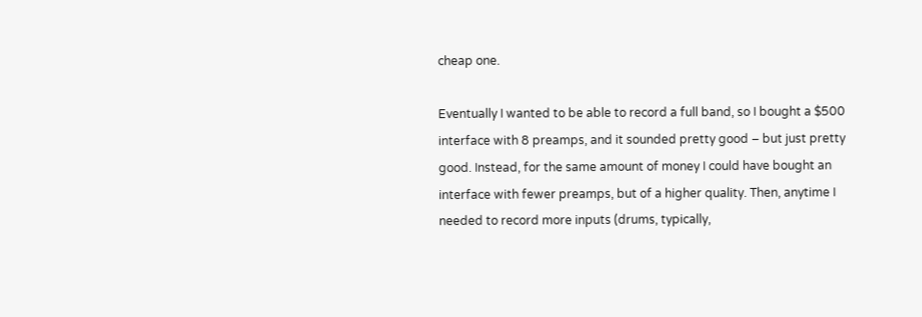cheap one.

Eventually I wanted to be able to record a full band, so I bought a $500 interface with 8 preamps, and it sounded pretty good – but just pretty good. Instead, for the same amount of money I could have bought an interface with fewer preamps, but of a higher quality. Then, anytime I needed to record more inputs (drums, typically,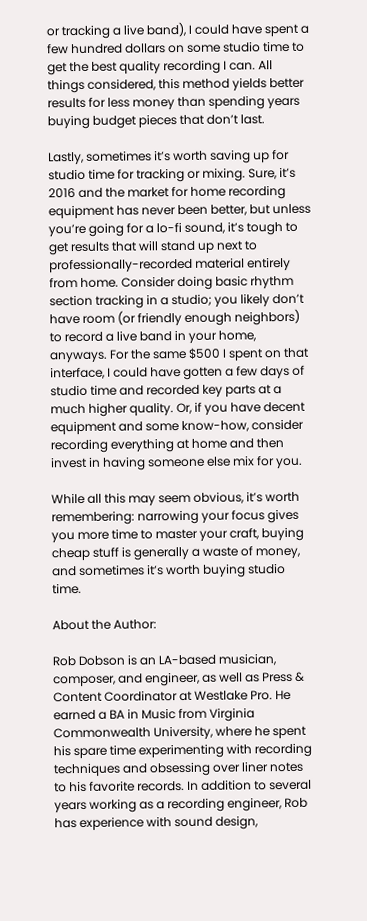or tracking a live band), I could have spent a few hundred dollars on some studio time to get the best quality recording I can. All things considered, this method yields better results for less money than spending years buying budget pieces that don’t last.

Lastly, sometimes it’s worth saving up for studio time for tracking or mixing. Sure, it’s 2016 and the market for home recording equipment has never been better, but unless you’re going for a lo-fi sound, it’s tough to get results that will stand up next to professionally-recorded material entirely from home. Consider doing basic rhythm section tracking in a studio; you likely don’t have room (or friendly enough neighbors) to record a live band in your home, anyways. For the same $500 I spent on that interface, I could have gotten a few days of studio time and recorded key parts at a much higher quality. Or, if you have decent equipment and some know-how, consider recording everything at home and then invest in having someone else mix for you.

While all this may seem obvious, it’s worth remembering: narrowing your focus gives you more time to master your craft, buying cheap stuff is generally a waste of money, and sometimes it’s worth buying studio time.

About the Author:

Rob Dobson is an LA-based musician, composer, and engineer, as well as Press & Content Coordinator at Westlake Pro. He earned a BA in Music from Virginia Commonwealth University, where he spent his spare time experimenting with recording techniques and obsessing over liner notes to his favorite records. In addition to several years working as a recording engineer, Rob has experience with sound design,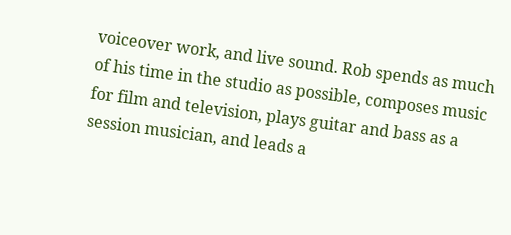voiceover work, and live sound. Rob spends as much of his time in the studio as possible, composes music for film and television, plays guitar and bass as a session musician, and leads a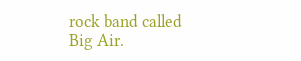rock band called Big Air.